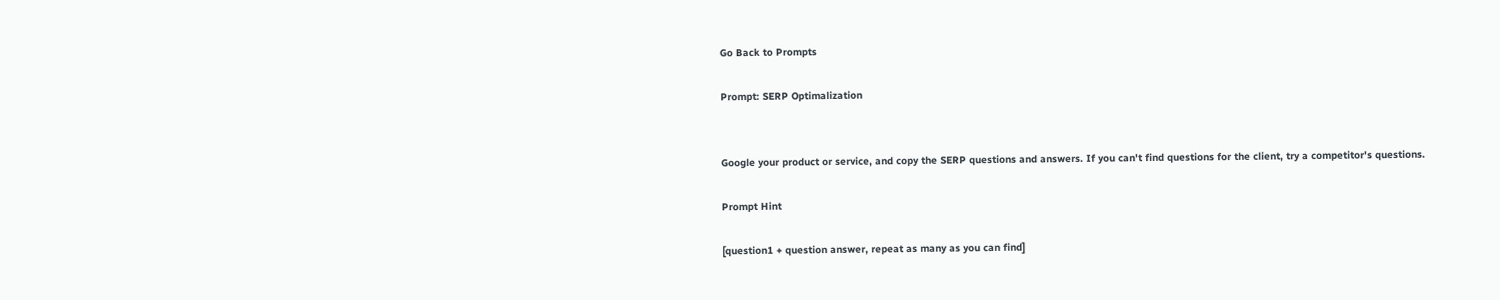Go Back to Prompts

Prompt: SERP Optimalization


Google your product or service, and copy the SERP questions and answers. If you can't find questions for the client, try a competitor's questions.

Prompt Hint

[question1 + question answer, repeat as many as you can find]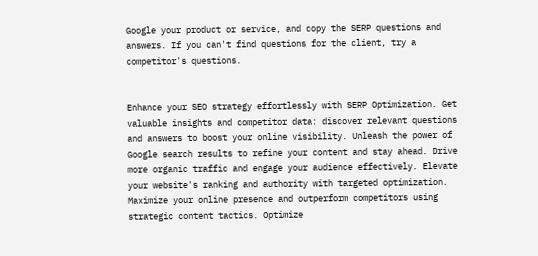Google your product or service, and copy the SERP questions and answers. If you can't find questions for the client, try a competitor's questions.


Enhance your SEO strategy effortlessly with SERP Optimization. Get valuable insights and competitor data: discover relevant questions and answers to boost your online visibility. Unleash the power of Google search results to refine your content and stay ahead. Drive more organic traffic and engage your audience effectively. Elevate your website's ranking and authority with targeted optimization. Maximize your online presence and outperform competitors using strategic content tactics. Optimize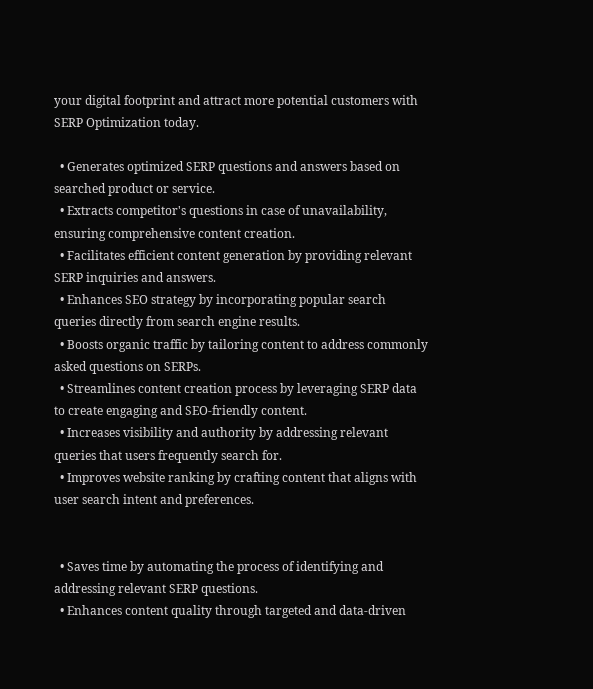your digital footprint and attract more potential customers with SERP Optimization today.

  • Generates optimized SERP questions and answers based on searched product or service.
  • Extracts competitor's questions in case of unavailability, ensuring comprehensive content creation.
  • Facilitates efficient content generation by providing relevant SERP inquiries and answers.
  • Enhances SEO strategy by incorporating popular search queries directly from search engine results.
  • Boosts organic traffic by tailoring content to address commonly asked questions on SERPs.
  • Streamlines content creation process by leveraging SERP data to create engaging and SEO-friendly content.
  • Increases visibility and authority by addressing relevant queries that users frequently search for.
  • Improves website ranking by crafting content that aligns with user search intent and preferences.


  • Saves time by automating the process of identifying and addressing relevant SERP questions.
  • Enhances content quality through targeted and data-driven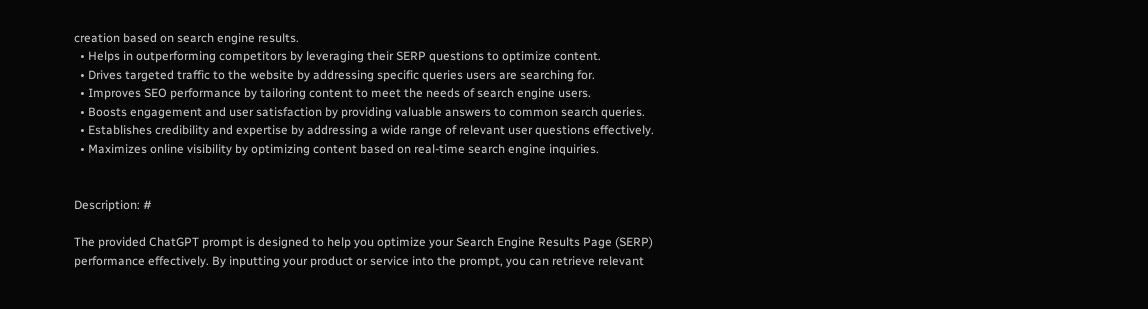creation based on search engine results.
  • Helps in outperforming competitors by leveraging their SERP questions to optimize content.
  • Drives targeted traffic to the website by addressing specific queries users are searching for.
  • Improves SEO performance by tailoring content to meet the needs of search engine users.
  • Boosts engagement and user satisfaction by providing valuable answers to common search queries.
  • Establishes credibility and expertise by addressing a wide range of relevant user questions effectively.
  • Maximizes online visibility by optimizing content based on real-time search engine inquiries.


Description: #

The provided ChatGPT prompt is designed to help you optimize your Search Engine Results Page (SERP) performance effectively. By inputting your product or service into the prompt, you can retrieve relevant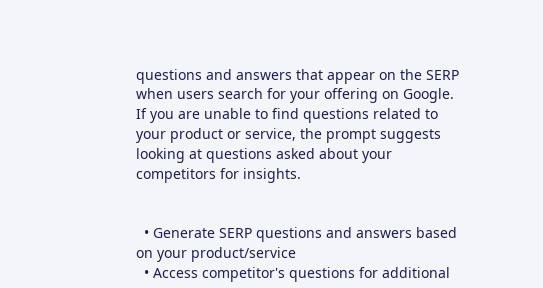questions and answers that appear on the SERP when users search for your offering on Google. If you are unable to find questions related to your product or service, the prompt suggests looking at questions asked about your competitors for insights.


  • Generate SERP questions and answers based on your product/service
  • Access competitor's questions for additional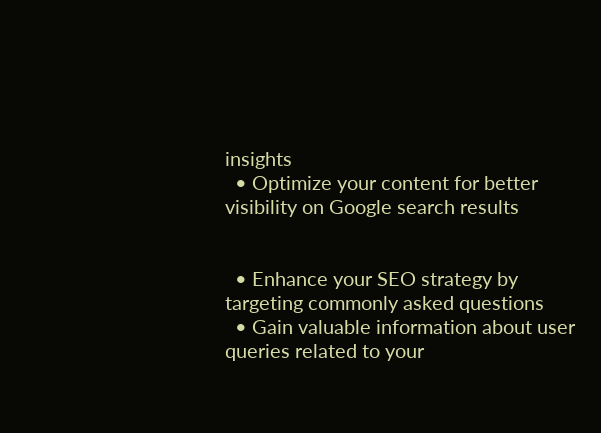insights
  • Optimize your content for better visibility on Google search results


  • Enhance your SEO strategy by targeting commonly asked questions
  • Gain valuable information about user queries related to your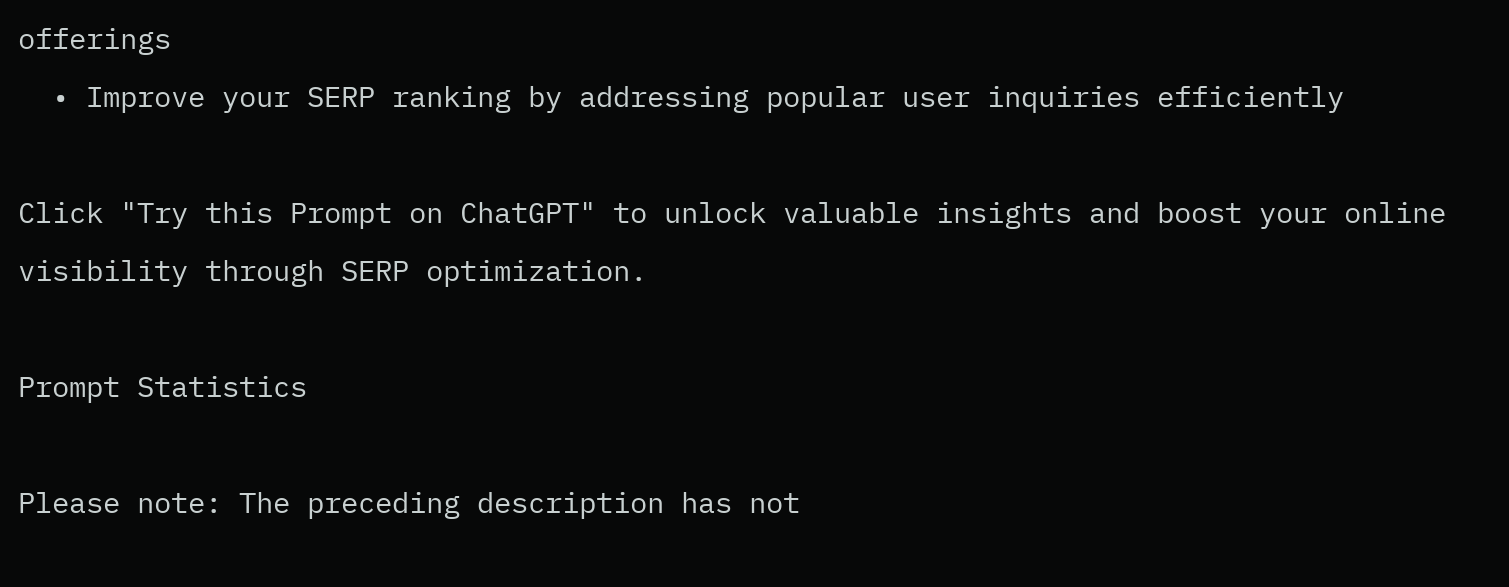offerings
  • Improve your SERP ranking by addressing popular user inquiries efficiently

Click "Try this Prompt on ChatGPT" to unlock valuable insights and boost your online visibility through SERP optimization.

Prompt Statistics

Please note: The preceding description has not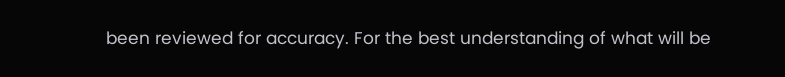been reviewed for accuracy. For the best understanding of what will be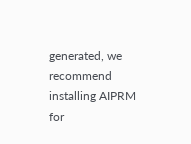generated, we recommend installing AIPRM for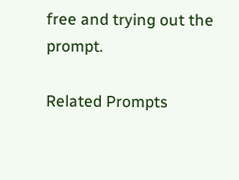free and trying out the prompt.

Related Prompts